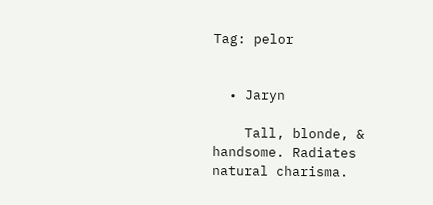Tag: pelor


  • Jaryn

    Tall, blonde, & handsome. Radiates natural charisma.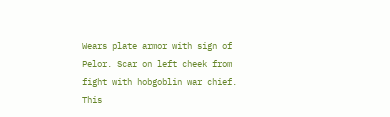Wears plate armor with sign of Pelor. Scar on left cheek from fight with hobgoblin war chief. This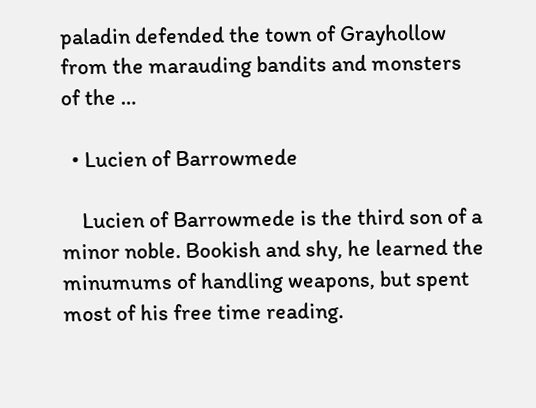paladin defended the town of Grayhollow from the marauding bandits and monsters of the …

  • Lucien of Barrowmede

    Lucien of Barrowmede is the third son of a minor noble. Bookish and shy, he learned the minumums of handling weapons, but spent most of his free time reading.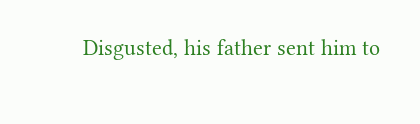Disgusted, his father sent him to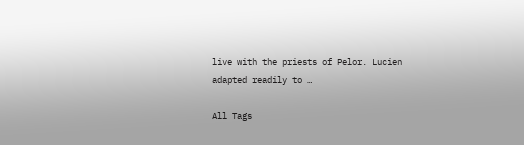live with the priests of Pelor. Lucien adapted readily to …

All Tags